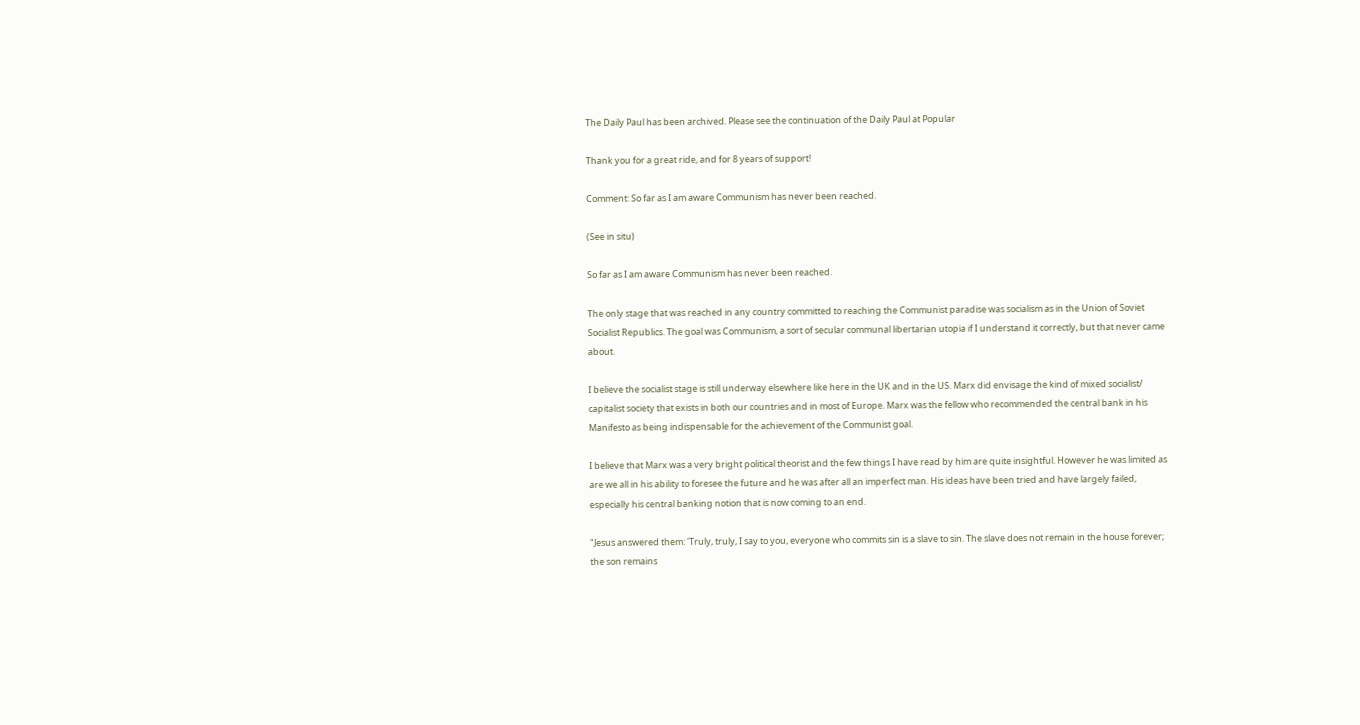The Daily Paul has been archived. Please see the continuation of the Daily Paul at Popular

Thank you for a great ride, and for 8 years of support!

Comment: So far as I am aware Communism has never been reached.

(See in situ)

So far as I am aware Communism has never been reached.

The only stage that was reached in any country committed to reaching the Communist paradise was socialism as in the Union of Soviet Socialist Republics. The goal was Communism, a sort of secular communal libertarian utopia if I understand it correctly, but that never came about.

I believe the socialist stage is still underway elsewhere like here in the UK and in the US. Marx did envisage the kind of mixed socialist/ capitalist society that exists in both our countries and in most of Europe. Marx was the fellow who recommended the central bank in his Manifesto as being indispensable for the achievement of the Communist goal.

I believe that Marx was a very bright political theorist and the few things I have read by him are quite insightful. However he was limited as are we all in his ability to foresee the future and he was after all an imperfect man. His ideas have been tried and have largely failed, especially his central banking notion that is now coming to an end.

"Jesus answered them: 'Truly, truly, I say to you, everyone who commits sin is a slave to sin. The slave does not remain in the house forever; the son remains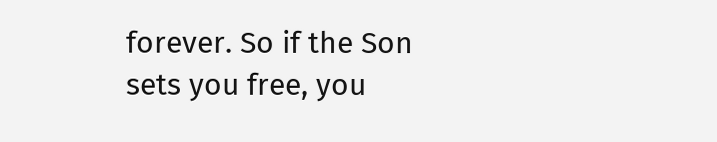forever. So if the Son sets you free, you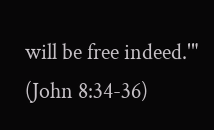will be free indeed.'" (John 8:34-36)